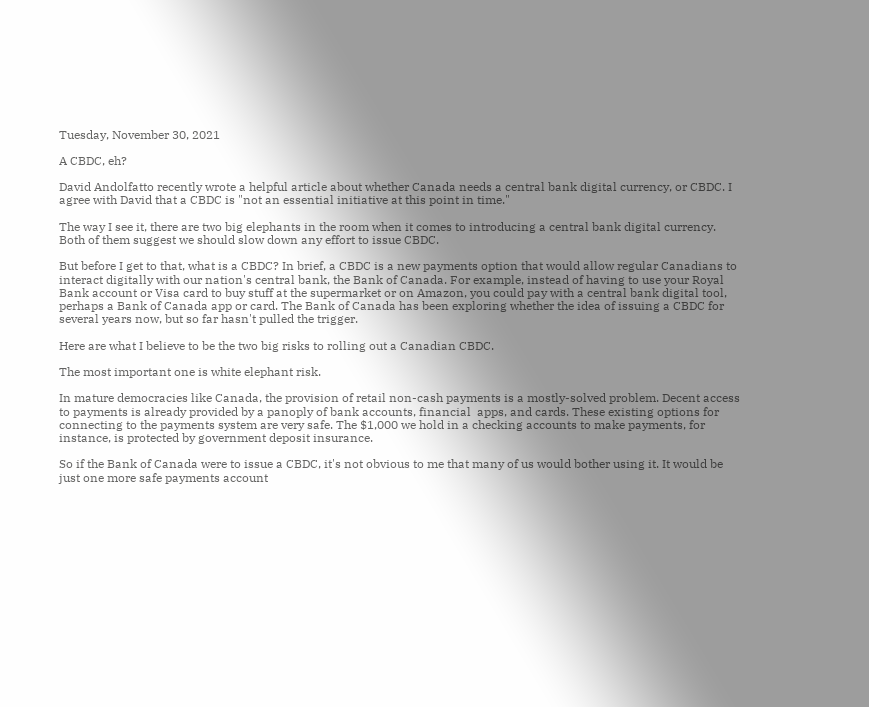Tuesday, November 30, 2021

A CBDC, eh?

David Andolfatto recently wrote a helpful article about whether Canada needs a central bank digital currency, or CBDC. I agree with David that a CBDC is "not an essential initiative at this point in time."

The way I see it, there are two big elephants in the room when it comes to introducing a central bank digital currency. Both of them suggest we should slow down any effort to issue CBDC.

But before I get to that, what is a CBDC? In brief, a CBDC is a new payments option that would allow regular Canadians to interact digitally with our nation's central bank, the Bank of Canada. For example, instead of having to use your Royal Bank account or Visa card to buy stuff at the supermarket or on Amazon, you could pay with a central bank digital tool, perhaps a Bank of Canada app or card. The Bank of Canada has been exploring whether the idea of issuing a CBDC for several years now, but so far hasn't pulled the trigger.

Here are what I believe to be the two big risks to rolling out a Canadian CBDC.

The most important one is white elephant risk.

In mature democracies like Canada, the provision of retail non-cash payments is a mostly-solved problem. Decent access to payments is already provided by a panoply of bank accounts, financial  apps, and cards. These existing options for connecting to the payments system are very safe. The $1,000 we hold in a checking accounts to make payments, for instance, is protected by government deposit insurance.

So if the Bank of Canada were to issue a CBDC, it's not obvious to me that many of us would bother using it. It would be just one more safe payments account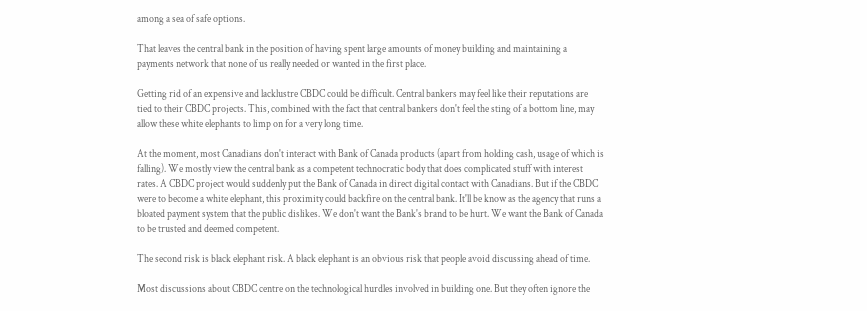among a sea of safe options.

That leaves the central bank in the position of having spent large amounts of money building and maintaining a payments network that none of us really needed or wanted in the first place.

Getting rid of an expensive and lacklustre CBDC could be difficult. Central bankers may feel like their reputations are tied to their CBDC projects. This, combined with the fact that central bankers don't feel the sting of a bottom line, may allow these white elephants to limp on for a very long time.

At the moment, most Canadians don't interact with Bank of Canada products (apart from holding cash, usage of which is falling). We mostly view the central bank as a competent technocratic body that does complicated stuff with interest rates. A CBDC project would suddenly put the Bank of Canada in direct digital contact with Canadians. But if the CBDC were to become a white elephant, this proximity could backfire on the central bank. It'll be know as the agency that runs a bloated payment system that the public dislikes. We don't want the Bank's brand to be hurt. We want the Bank of Canada to be trusted and deemed competent.

The second risk is black elephant risk. A black elephant is an obvious risk that people avoid discussing ahead of time.

Most discussions about CBDC centre on the technological hurdles involved in building one. But they often ignore the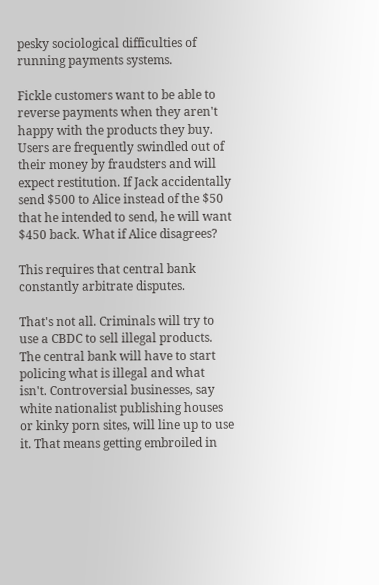pesky sociological difficulties of running payments systems.

Fickle customers want to be able to reverse payments when they aren't happy with the products they buy. Users are frequently swindled out of their money by fraudsters and will expect restitution. If Jack accidentally send $500 to Alice instead of the $50 that he intended to send, he will want $450 back. What if Alice disagrees?

This requires that central bank constantly arbitrate disputes.

That's not all. Criminals will try to use a CBDC to sell illegal products. The central bank will have to start policing what is illegal and what isn't. Controversial businesses, say white nationalist publishing houses or kinky porn sites, will line up to use it. That means getting embroiled in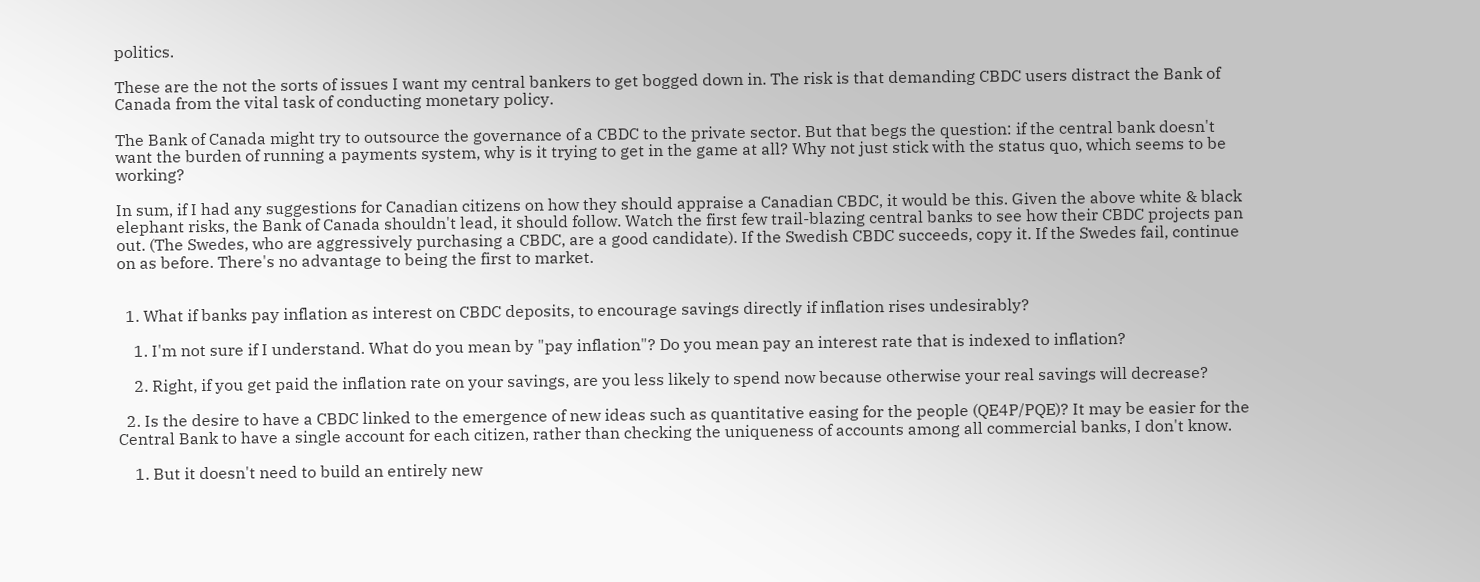politics.

These are the not the sorts of issues I want my central bankers to get bogged down in. The risk is that demanding CBDC users distract the Bank of Canada from the vital task of conducting monetary policy.

The Bank of Canada might try to outsource the governance of a CBDC to the private sector. But that begs the question: if the central bank doesn't want the burden of running a payments system, why is it trying to get in the game at all? Why not just stick with the status quo, which seems to be working?

In sum, if I had any suggestions for Canadian citizens on how they should appraise a Canadian CBDC, it would be this. Given the above white & black elephant risks, the Bank of Canada shouldn't lead, it should follow. Watch the first few trail-blazing central banks to see how their CBDC projects pan out. (The Swedes, who are aggressively purchasing a CBDC, are a good candidate). If the Swedish CBDC succeeds, copy it. If the Swedes fail, continue on as before. There's no advantage to being the first to market.


  1. What if banks pay inflation as interest on CBDC deposits, to encourage savings directly if inflation rises undesirably?

    1. I'm not sure if I understand. What do you mean by "pay inflation"? Do you mean pay an interest rate that is indexed to inflation?

    2. Right, if you get paid the inflation rate on your savings, are you less likely to spend now because otherwise your real savings will decrease?

  2. Is the desire to have a CBDC linked to the emergence of new ideas such as quantitative easing for the people (QE4P/PQE)? It may be easier for the Central Bank to have a single account for each citizen, rather than checking the uniqueness of accounts among all commercial banks, I don't know.

    1. But it doesn't need to build an entirely new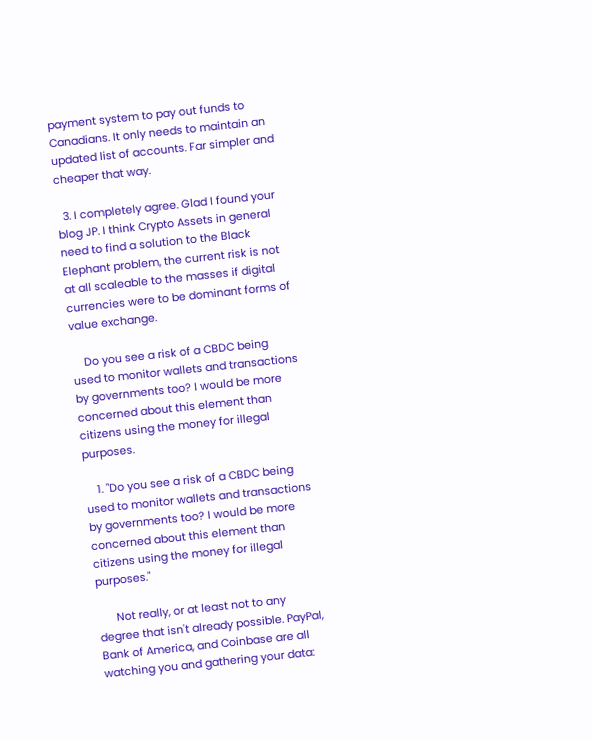payment system to pay out funds to Canadians. It only needs to maintain an updated list of accounts. Far simpler and cheaper that way.

  3. I completely agree. Glad I found your blog JP. I think Crypto Assets in general need to find a solution to the Black Elephant problem, the current risk is not at all scaleable to the masses if digital currencies were to be dominant forms of value exchange.

    Do you see a risk of a CBDC being used to monitor wallets and transactions by governments too? I would be more concerned about this element than citizens using the money for illegal purposes.

    1. "Do you see a risk of a CBDC being used to monitor wallets and transactions by governments too? I would be more concerned about this element than citizens using the money for illegal purposes."

      Not really, or at least not to any degree that isn't already possible. PayPal, Bank of America, and Coinbase are all watching you and gathering your data: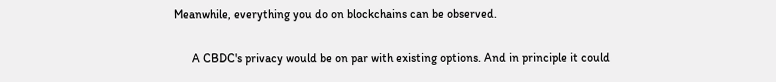Meanwhile, everything you do on blockchains can be observed.

      A CBDC's privacy would be on par with existing options. And in principle it could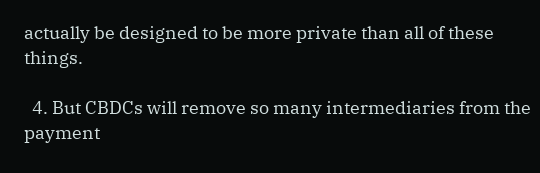actually be designed to be more private than all of these things.

  4. But CBDCs will remove so many intermediaries from the payment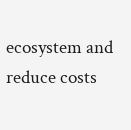ecosystem and reduce costs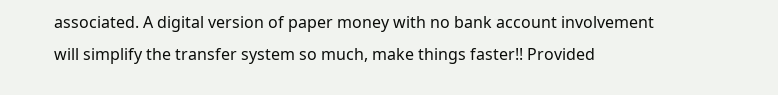associated. A digital version of paper money with no bank account involvement will simplify the transfer system so much, make things faster!! Provided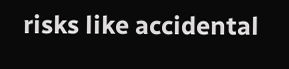risks like accidental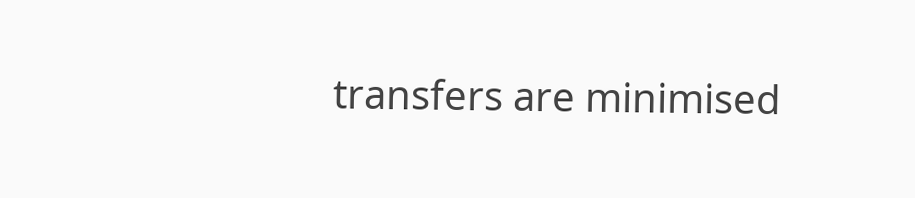transfers are minimised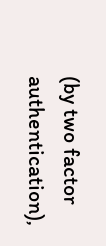(by two factor authentication),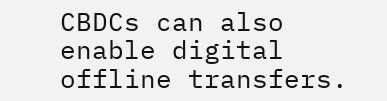CBDCs can also enable digital offline transfers.